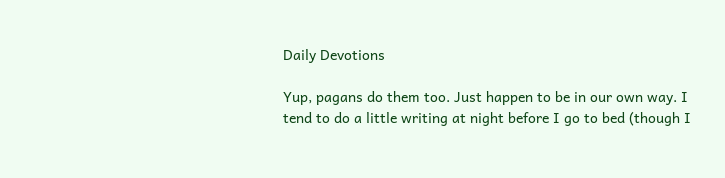Daily Devotions

Yup, pagans do them too. Just happen to be in our own way. I tend to do a little writing at night before I go to bed (though I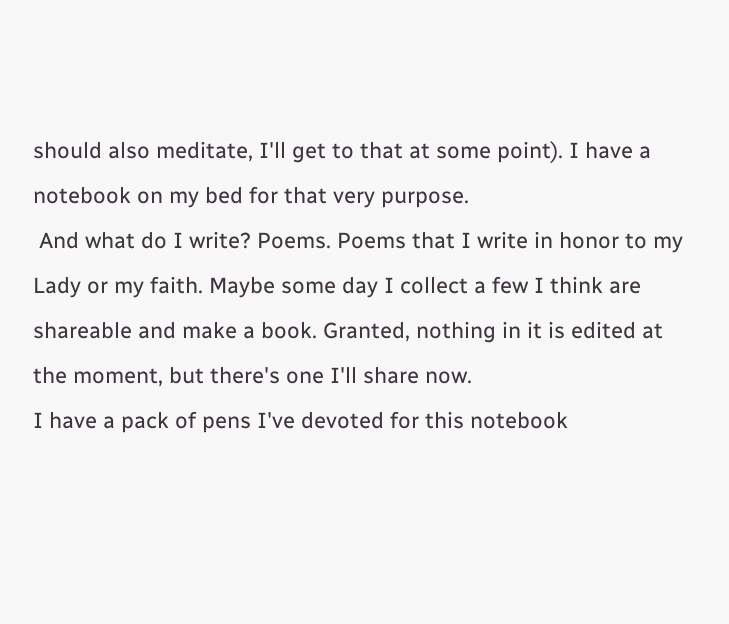should also meditate, I'll get to that at some point). I have a notebook on my bed for that very purpose.
 And what do I write? Poems. Poems that I write in honor to my Lady or my faith. Maybe some day I collect a few I think are shareable and make a book. Granted, nothing in it is edited at the moment, but there's one I'll share now.
I have a pack of pens I've devoted for this notebook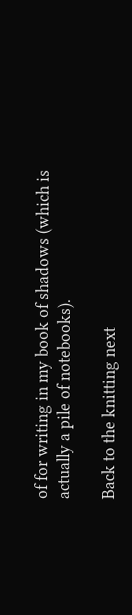of for writing in my book of shadows (which is actually a pile of notebooks).

Back to the knitting next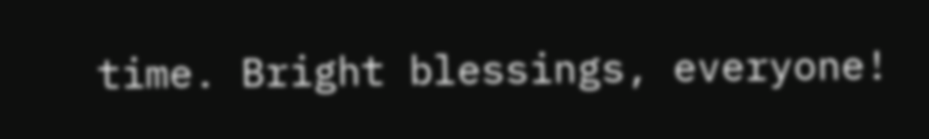time. Bright blessings, everyone!